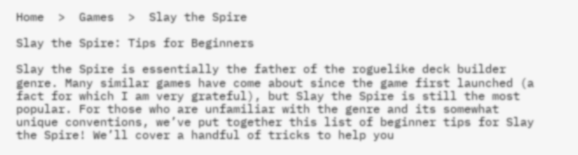Home  >  Games  >  Slay the Spire

Slay the Spire: Tips for Beginners

Slay the Spire is essentially the father of the roguelike deck builder genre. Many similar games have come about since the game first launched (a fact for which I am very grateful), but Slay the Spire is still the most popular. For those who are unfamiliar with the genre and its somewhat unique conventions, we’ve put together this list of beginner tips for Slay the Spire! We’ll cover a handful of tricks to help you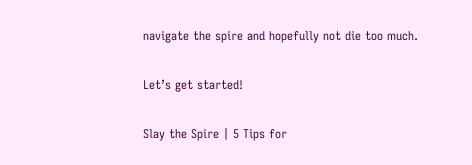navigate the spire and hopefully not die too much.

Let’s get started!

Slay the Spire | 5 Tips for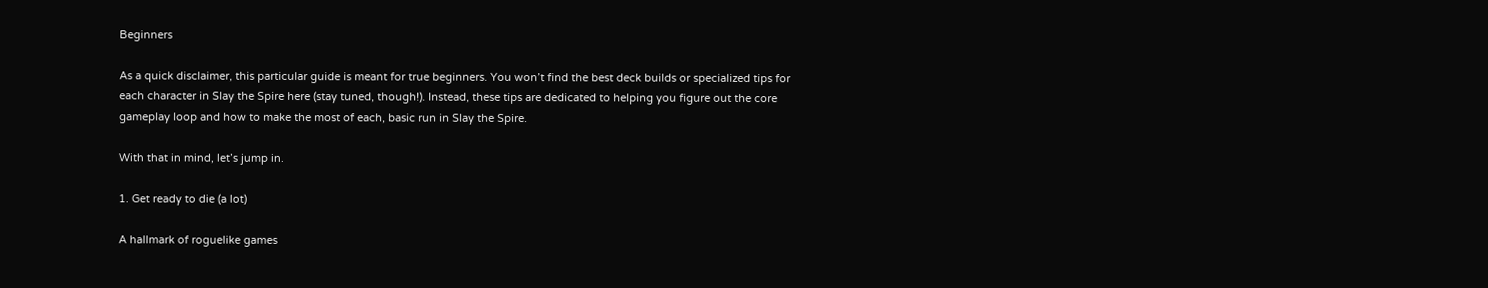Beginners

As a quick disclaimer, this particular guide is meant for true beginners. You won’t find the best deck builds or specialized tips for each character in Slay the Spire here (stay tuned, though!). Instead, these tips are dedicated to helping you figure out the core gameplay loop and how to make the most of each, basic run in Slay the Spire.

With that in mind, let’s jump in.

1. Get ready to die (a lot)

A hallmark of roguelike games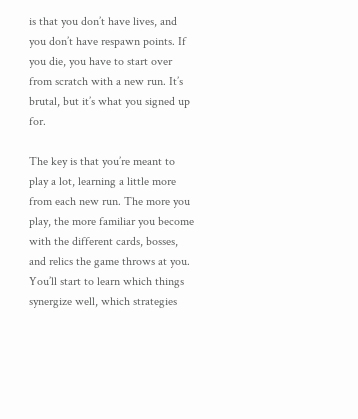is that you don’t have lives, and you don’t have respawn points. If you die, you have to start over from scratch with a new run. It’s brutal, but it’s what you signed up for.

The key is that you’re meant to play a lot, learning a little more from each new run. The more you play, the more familiar you become with the different cards, bosses, and relics the game throws at you. You’ll start to learn which things synergize well, which strategies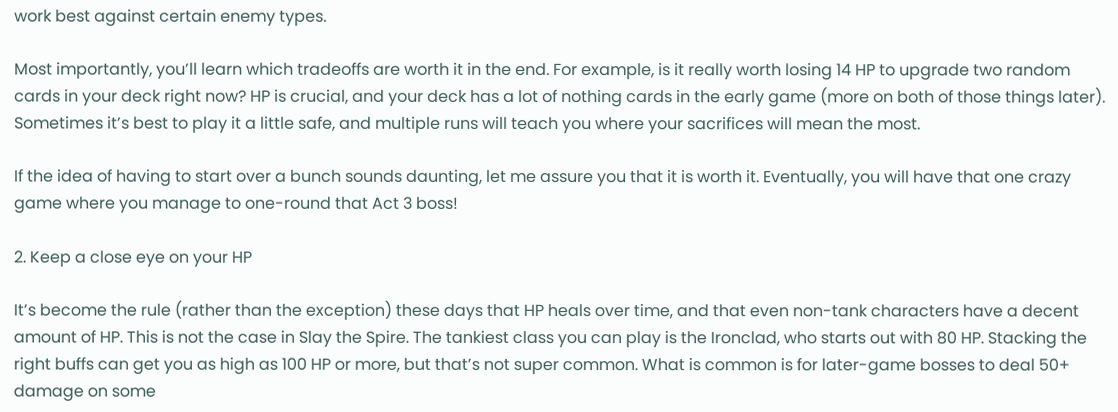work best against certain enemy types.

Most importantly, you’ll learn which tradeoffs are worth it in the end. For example, is it really worth losing 14 HP to upgrade two random cards in your deck right now? HP is crucial, and your deck has a lot of nothing cards in the early game (more on both of those things later). Sometimes it’s best to play it a little safe, and multiple runs will teach you where your sacrifices will mean the most.

If the idea of having to start over a bunch sounds daunting, let me assure you that it is worth it. Eventually, you will have that one crazy game where you manage to one-round that Act 3 boss!

2. Keep a close eye on your HP

It’s become the rule (rather than the exception) these days that HP heals over time, and that even non-tank characters have a decent amount of HP. This is not the case in Slay the Spire. The tankiest class you can play is the Ironclad, who starts out with 80 HP. Stacking the right buffs can get you as high as 100 HP or more, but that’s not super common. What is common is for later-game bosses to deal 50+ damage on some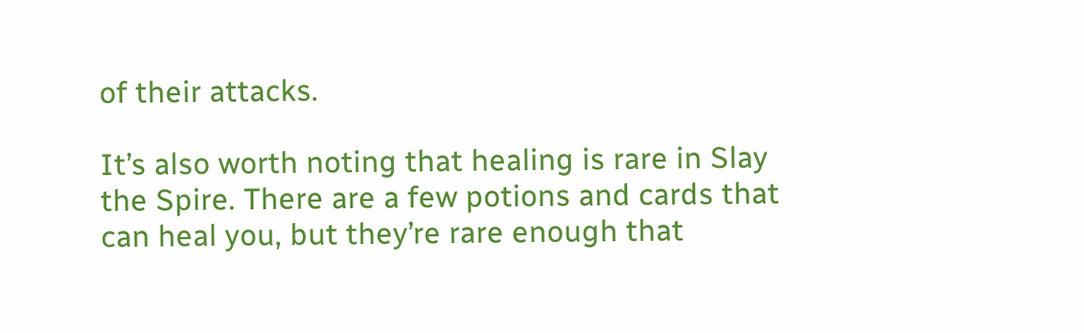of their attacks.

It’s also worth noting that healing is rare in Slay the Spire. There are a few potions and cards that can heal you, but they’re rare enough that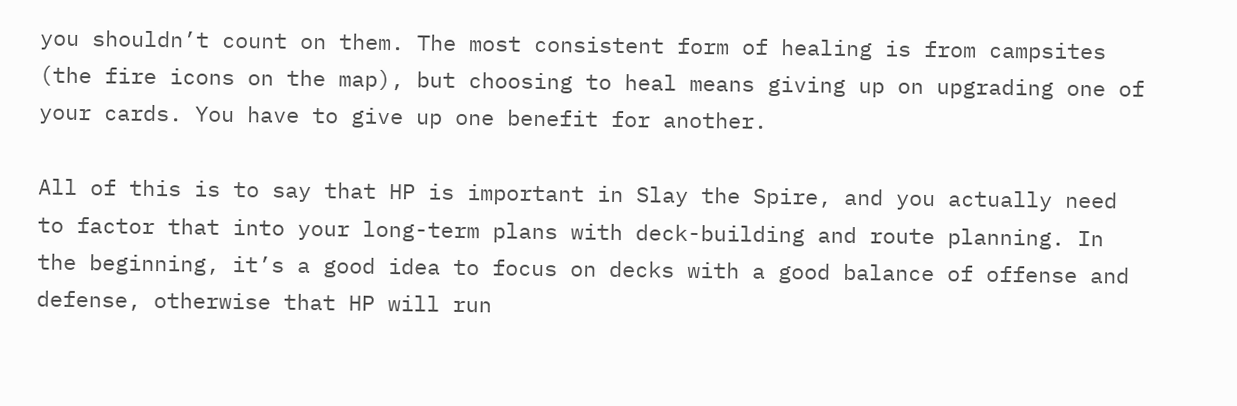you shouldn’t count on them. The most consistent form of healing is from campsites (the fire icons on the map), but choosing to heal means giving up on upgrading one of your cards. You have to give up one benefit for another.

All of this is to say that HP is important in Slay the Spire, and you actually need to factor that into your long-term plans with deck-building and route planning. In the beginning, it’s a good idea to focus on decks with a good balance of offense and defense, otherwise that HP will run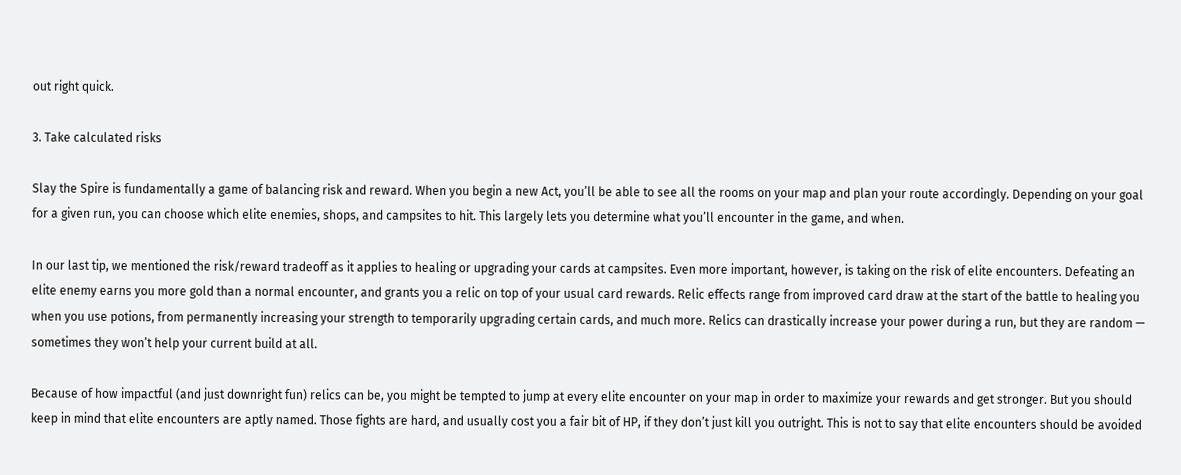out right quick.

3. Take calculated risks

Slay the Spire is fundamentally a game of balancing risk and reward. When you begin a new Act, you’ll be able to see all the rooms on your map and plan your route accordingly. Depending on your goal for a given run, you can choose which elite enemies, shops, and campsites to hit. This largely lets you determine what you’ll encounter in the game, and when.

In our last tip, we mentioned the risk/reward tradeoff as it applies to healing or upgrading your cards at campsites. Even more important, however, is taking on the risk of elite encounters. Defeating an elite enemy earns you more gold than a normal encounter, and grants you a relic on top of your usual card rewards. Relic effects range from improved card draw at the start of the battle to healing you when you use potions, from permanently increasing your strength to temporarily upgrading certain cards, and much more. Relics can drastically increase your power during a run, but they are random — sometimes they won’t help your current build at all.

Because of how impactful (and just downright fun) relics can be, you might be tempted to jump at every elite encounter on your map in order to maximize your rewards and get stronger. But you should keep in mind that elite encounters are aptly named. Those fights are hard, and usually cost you a fair bit of HP, if they don’t just kill you outright. This is not to say that elite encounters should be avoided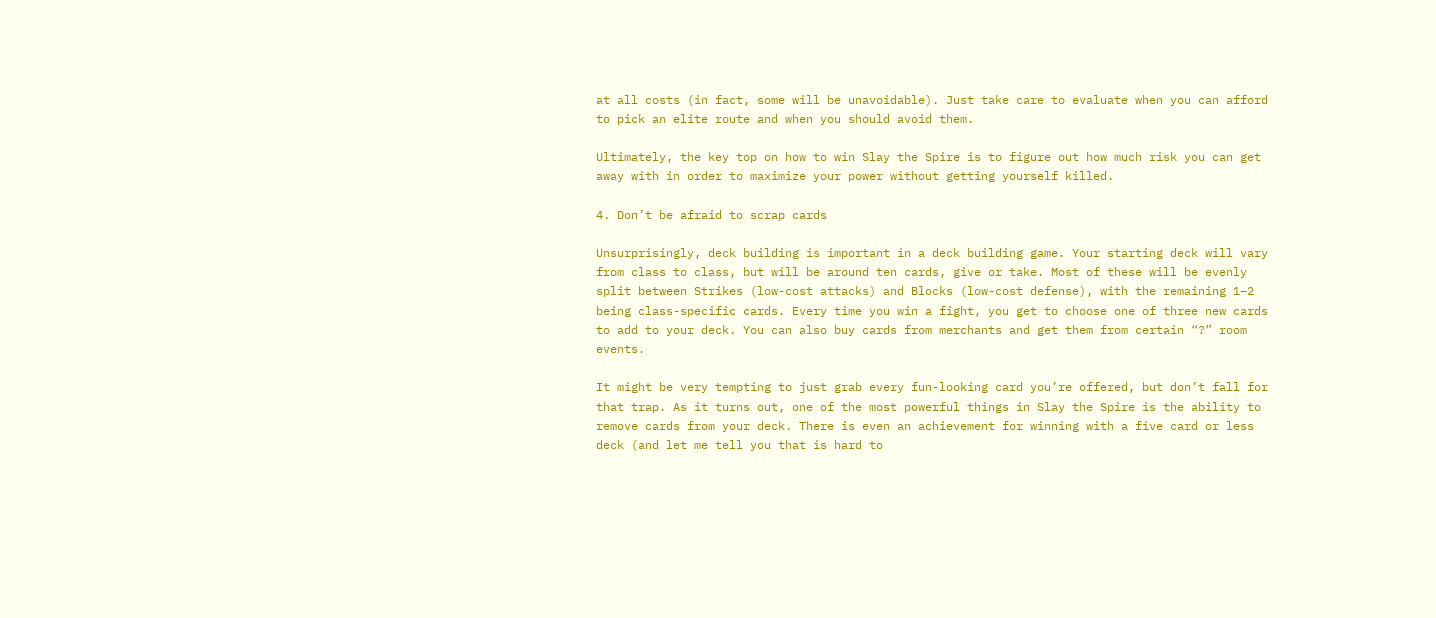at all costs (in fact, some will be unavoidable). Just take care to evaluate when you can afford to pick an elite route and when you should avoid them.

Ultimately, the key top on how to win Slay the Spire is to figure out how much risk you can get away with in order to maximize your power without getting yourself killed.

4. Don’t be afraid to scrap cards

Unsurprisingly, deck building is important in a deck building game. Your starting deck will vary from class to class, but will be around ten cards, give or take. Most of these will be evenly split between Strikes (low-cost attacks) and Blocks (low-cost defense), with the remaining 1–2 being class-specific cards. Every time you win a fight, you get to choose one of three new cards to add to your deck. You can also buy cards from merchants and get them from certain “?” room events.

It might be very tempting to just grab every fun-looking card you’re offered, but don’t fall for that trap. As it turns out, one of the most powerful things in Slay the Spire is the ability to remove cards from your deck. There is even an achievement for winning with a five card or less deck (and let me tell you that is hard to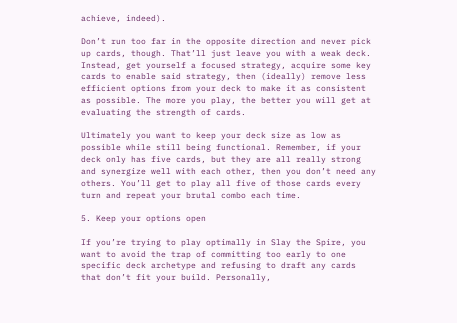achieve, indeed).

Don’t run too far in the opposite direction and never pick up cards, though. That’ll just leave you with a weak deck. Instead, get yourself a focused strategy, acquire some key cards to enable said strategy, then (ideally) remove less efficient options from your deck to make it as consistent as possible. The more you play, the better you will get at evaluating the strength of cards.

Ultimately you want to keep your deck size as low as possible while still being functional. Remember, if your deck only has five cards, but they are all really strong and synergize well with each other, then you don’t need any others. You’ll get to play all five of those cards every turn and repeat your brutal combo each time.

5. Keep your options open

If you’re trying to play optimally in Slay the Spire, you want to avoid the trap of committing too early to one specific deck archetype and refusing to draft any cards that don’t fit your build. Personally,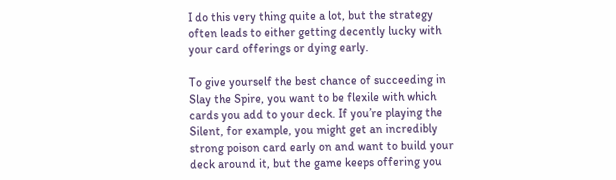I do this very thing quite a lot, but the strategy often leads to either getting decently lucky with your card offerings or dying early.

To give yourself the best chance of succeeding in Slay the Spire, you want to be flexile with which cards you add to your deck. If you’re playing the Silent, for example, you might get an incredibly strong poison card early on and want to build your deck around it, but the game keeps offering you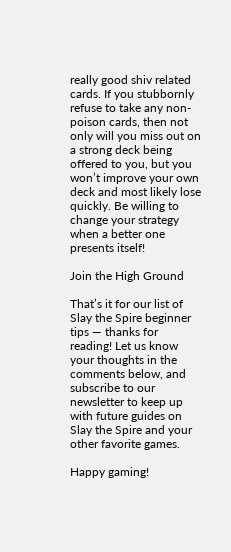really good shiv related cards. If you stubbornly refuse to take any non-poison cards, then not only will you miss out on a strong deck being offered to you, but you won’t improve your own deck and most likely lose quickly. Be willing to change your strategy when a better one presents itself!

Join the High Ground

That’s it for our list of Slay the Spire beginner tips — thanks for reading! Let us know your thoughts in the comments below, and subscribe to our newsletter to keep up with future guides on Slay the Spire and your other favorite games.

Happy gaming!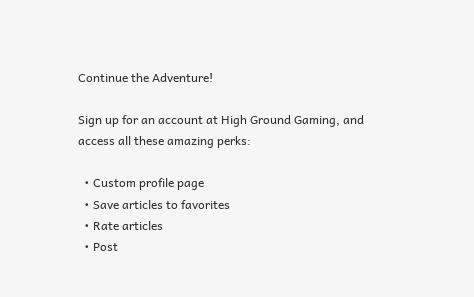Continue the Adventure!

Sign up for an account at High Ground Gaming, and access all these amazing perks:

  • Custom profile page
  • Save articles to favorites
  • Rate articles
  • Post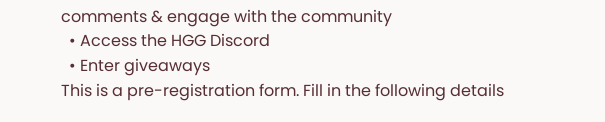comments & engage with the community
  • Access the HGG Discord
  • Enter giveaways
This is a pre-registration form. Fill in the following details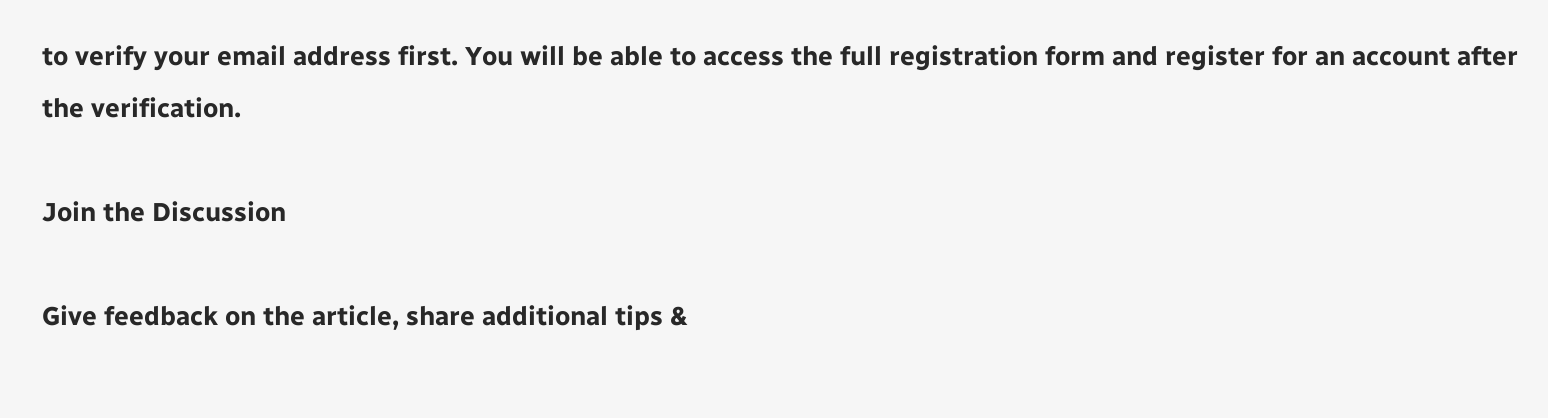to verify your email address first. You will be able to access the full registration form and register for an account after the verification.

Join the Discussion

Give feedback on the article, share additional tips &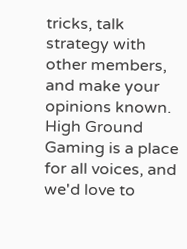tricks, talk strategy with other members, and make your opinions known. High Ground Gaming is a place for all voices, and we'd love to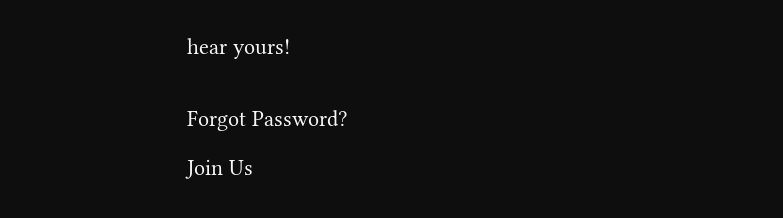hear yours!


Forgot Password?

Join Us